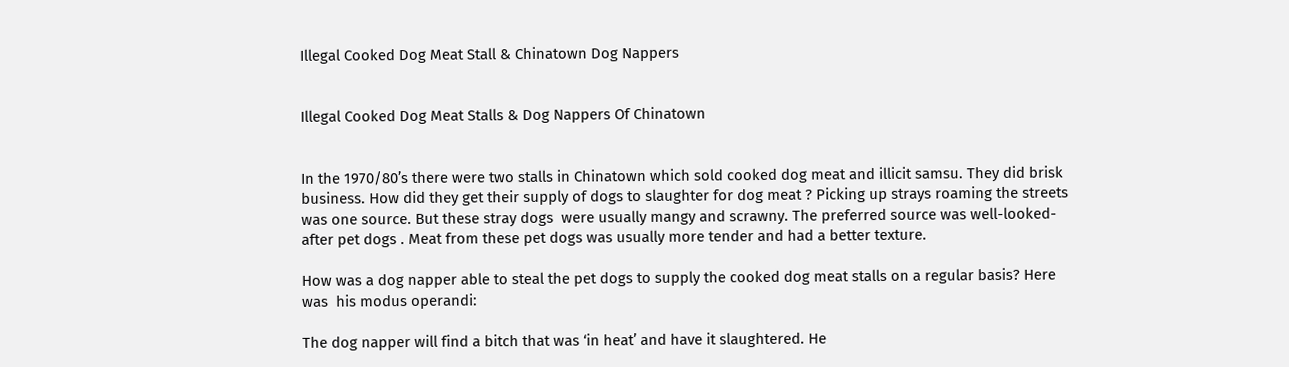Illegal Cooked Dog Meat Stall & Chinatown Dog Nappers


Illegal Cooked Dog Meat Stalls & Dog Nappers Of Chinatown


In the 1970/80’s there were two stalls in Chinatown which sold cooked dog meat and illicit samsu. They did brisk business. How did they get their supply of dogs to slaughter for dog meat ? Picking up strays roaming the streets was one source. But these stray dogs  were usually mangy and scrawny. The preferred source was well-looked-after pet dogs . Meat from these pet dogs was usually more tender and had a better texture.

How was a dog napper able to steal the pet dogs to supply the cooked dog meat stalls on a regular basis? Here was  his modus operandi:

The dog napper will find a bitch that was ‘in heat’ and have it slaughtered. He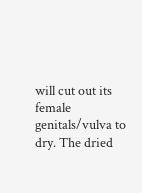will cut out its female genitals/vulva to dry. The dried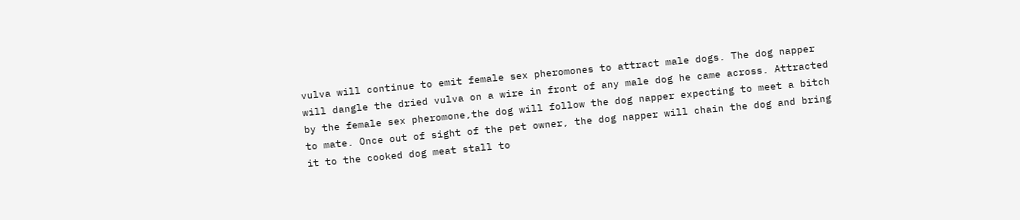vulva will continue to emit female sex pheromones to attract male dogs. The dog napper will dangle the dried vulva on a wire in front of any male dog he came across. Attracted by the female sex pheromone,the dog will follow the dog napper expecting to meet a bitch to mate. Once out of sight of the pet owner, the dog napper will chain the dog and bring it to the cooked dog meat stall to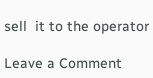sell  it to the operator

Leave a Comment